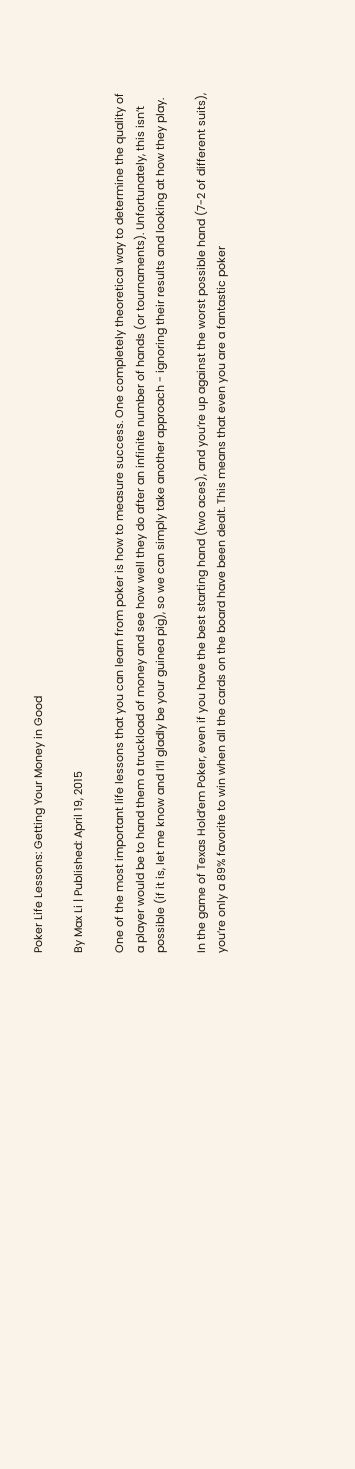Poker Life Lessons: Getting Your Money in Good

By Max Li | Published: April 19, 2015

One of the most important life lessons that you can learn from poker is how to measure success. One completely theoretical way to determine the quality of a player would be to hand them a truckload of money and see how well they do after an infinite number of hands (or tournaments). Unfortunately, this isn’t possible (if it is, let me know and I’ll gladly be your guinea pig), so we can simply take another approach - ignoring their results and looking at how they play.

In the game of Texas Hold’em Poker, even if you have the best starting hand (two aces), and you’re up against the worst possible hand (7-2 of different suits), you’re only a 89% favorite to win when all the cards on the board have been dealt. This means that even you are a fantastic poker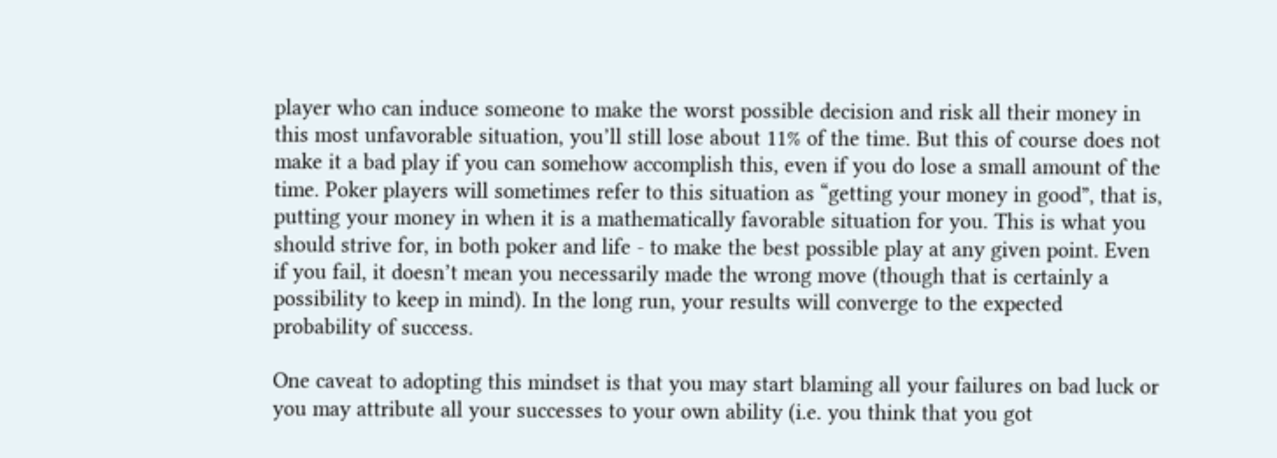player who can induce someone to make the worst possible decision and risk all their money in this most unfavorable situation, you’ll still lose about 11% of the time. But this of course does not make it a bad play if you can somehow accomplish this, even if you do lose a small amount of the time. Poker players will sometimes refer to this situation as “getting your money in good”, that is, putting your money in when it is a mathematically favorable situation for you. This is what you should strive for, in both poker and life - to make the best possible play at any given point. Even if you fail, it doesn’t mean you necessarily made the wrong move (though that is certainly a possibility to keep in mind). In the long run, your results will converge to the expected probability of success.

One caveat to adopting this mindset is that you may start blaming all your failures on bad luck or you may attribute all your successes to your own ability (i.e. you think that you got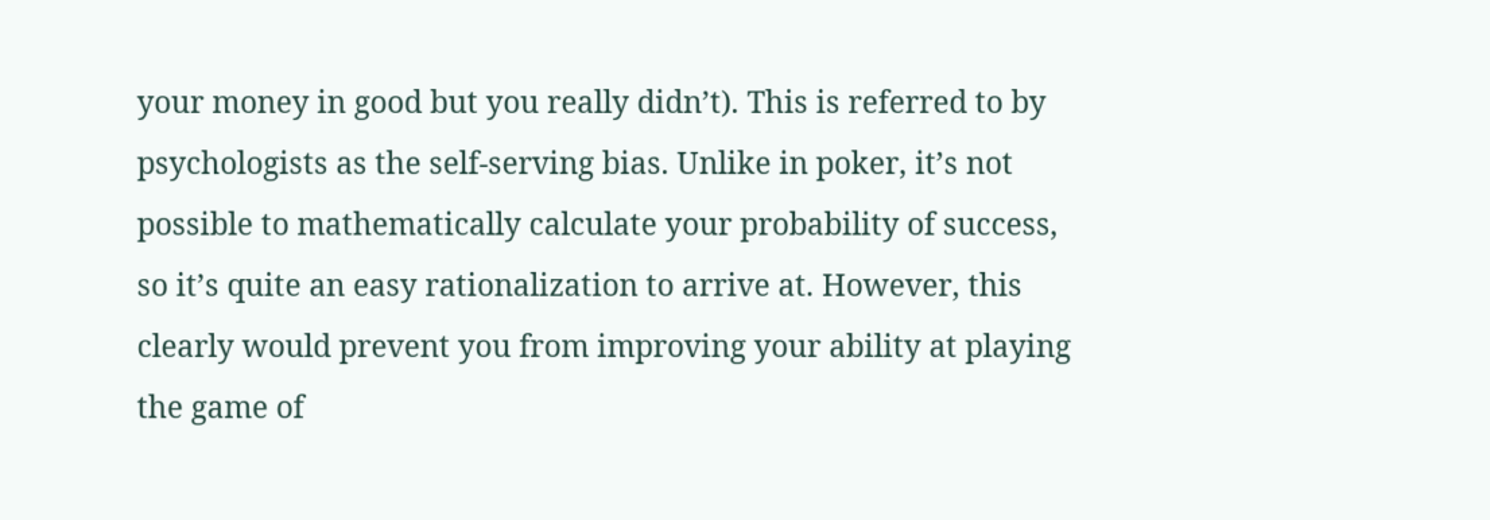your money in good but you really didn’t). This is referred to by psychologists as the self-serving bias. Unlike in poker, it’s not possible to mathematically calculate your probability of success, so it’s quite an easy rationalization to arrive at. However, this clearly would prevent you from improving your ability at playing the game of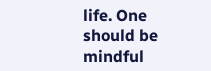life. One should be mindful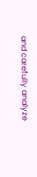and carefully analyze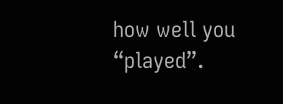how well you “played”.